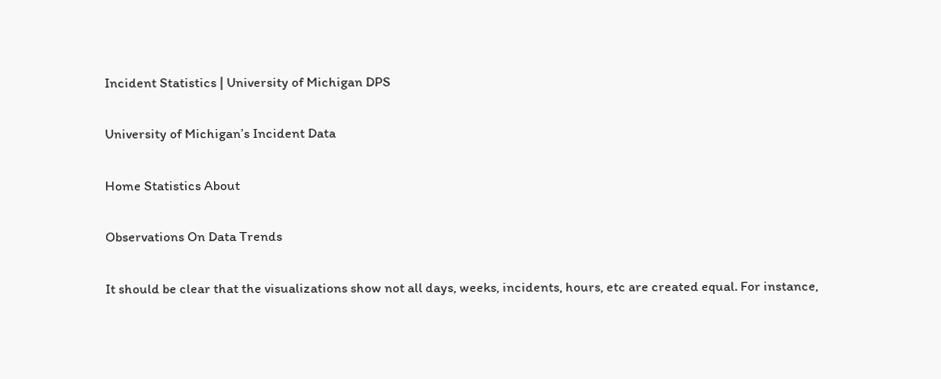Incident Statistics | University of Michigan DPS

University of Michigan’s Incident Data

Home Statistics About

Observations On Data Trends

It should be clear that the visualizations show not all days, weeks, incidents, hours, etc are created equal. For instance,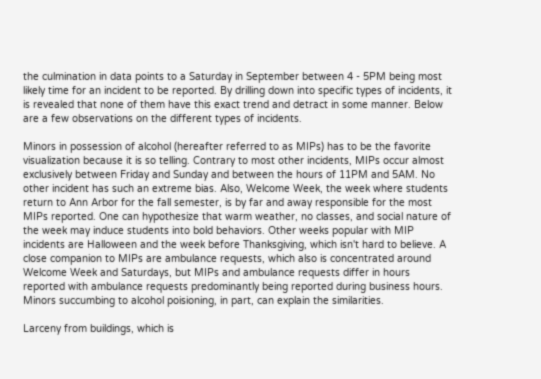the culmination in data points to a Saturday in September between 4 - 5PM being most likely time for an incident to be reported. By drilling down into specific types of incidents, it is revealed that none of them have this exact trend and detract in some manner. Below are a few observations on the different types of incidents.

Minors in possession of alcohol (hereafter referred to as MIPs) has to be the favorite visualization because it is so telling. Contrary to most other incidents, MIPs occur almost exclusively between Friday and Sunday and between the hours of 11PM and 5AM. No other incident has such an extreme bias. Also, Welcome Week, the week where students return to Ann Arbor for the fall semester, is by far and away responsible for the most MIPs reported. One can hypothesize that warm weather, no classes, and social nature of the week may induce students into bold behaviors. Other weeks popular with MIP incidents are Halloween and the week before Thanksgiving, which isn't hard to believe. A close companion to MIPs are ambulance requests, which also is concentrated around Welcome Week and Saturdays, but MIPs and ambulance requests differ in hours reported with ambulance requests predominantly being reported during business hours. Minors succumbing to alcohol poisioning, in part, can explain the similarities.

Larceny from buildings, which is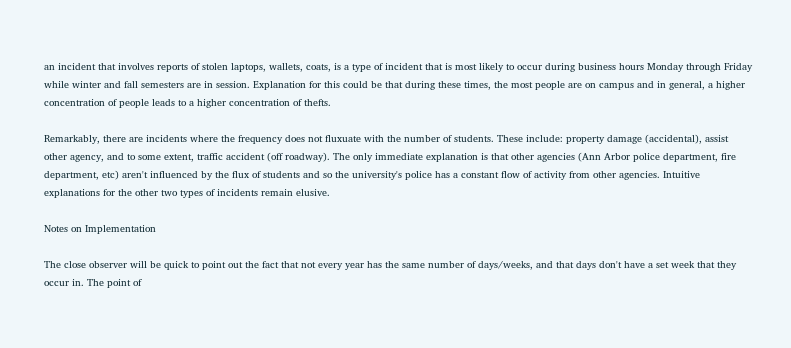an incident that involves reports of stolen laptops, wallets, coats, is a type of incident that is most likely to occur during business hours Monday through Friday while winter and fall semesters are in session. Explanation for this could be that during these times, the most people are on campus and in general, a higher concentration of people leads to a higher concentration of thefts.

Remarkably, there are incidents where the frequency does not fluxuate with the number of students. These include: property damage (accidental), assist other agency, and to some extent, traffic accident (off roadway). The only immediate explanation is that other agencies (Ann Arbor police department, fire department, etc) aren't influenced by the flux of students and so the university's police has a constant flow of activity from other agencies. Intuitive explanations for the other two types of incidents remain elusive.

Notes on Implementation

The close observer will be quick to point out the fact that not every year has the same number of days/weeks, and that days don't have a set week that they occur in. The point of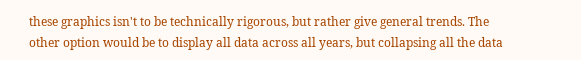these graphics isn't to be technically rigorous, but rather give general trends. The other option would be to display all data across all years, but collapsing all the data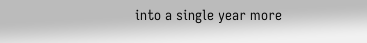into a single year more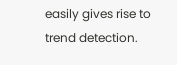easily gives rise to trend detection.